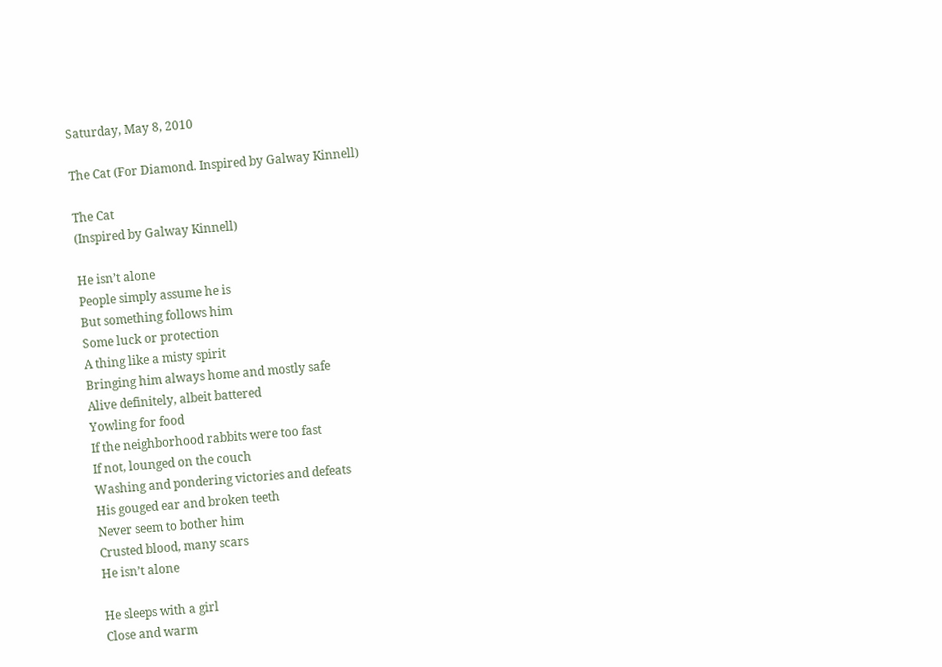Saturday, May 8, 2010

The Cat (For Diamond. Inspired by Galway Kinnell)

The Cat
(Inspired by Galway Kinnell)

He isn’t alone
People simply assume he is
But something follows him
Some luck or protection
A thing like a misty spirit
Bringing him always home and mostly safe
Alive definitely, albeit battered
Yowling for food
If the neighborhood rabbits were too fast
If not, lounged on the couch
Washing and pondering victories and defeats
His gouged ear and broken teeth
Never seem to bother him
Crusted blood, many scars
He isn’t alone

He sleeps with a girl
Close and warm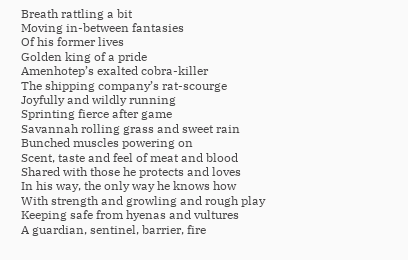Breath rattling a bit
Moving in-between fantasies
Of his former lives
Golden king of a pride
Amenhotep’s exalted cobra-killer
The shipping company’s rat-scourge
Joyfully and wildly running
Sprinting fierce after game
Savannah rolling grass and sweet rain
Bunched muscles powering on
Scent, taste and feel of meat and blood
Shared with those he protects and loves
In his way, the only way he knows how
With strength and growling and rough play
Keeping safe from hyenas and vultures
A guardian, sentinel, barrier, fire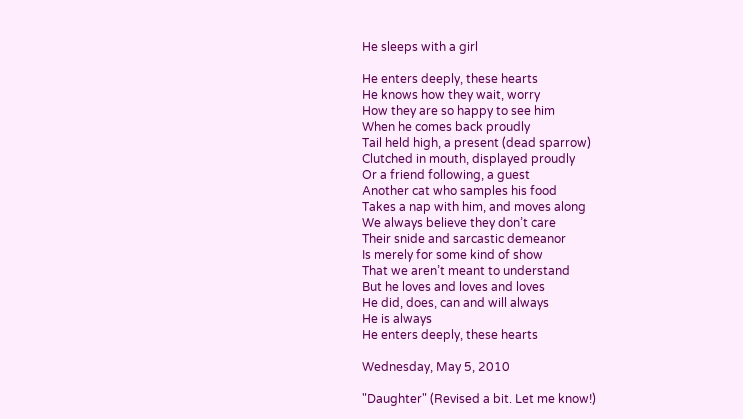He sleeps with a girl

He enters deeply, these hearts
He knows how they wait, worry
How they are so happy to see him
When he comes back proudly
Tail held high, a present (dead sparrow)
Clutched in mouth, displayed proudly
Or a friend following, a guest
Another cat who samples his food
Takes a nap with him, and moves along
We always believe they don’t care
Their snide and sarcastic demeanor
Is merely for some kind of show
That we aren’t meant to understand
But he loves and loves and loves
He did, does, can and will always
He is always
He enters deeply, these hearts

Wednesday, May 5, 2010

"Daughter" (Revised a bit. Let me know!)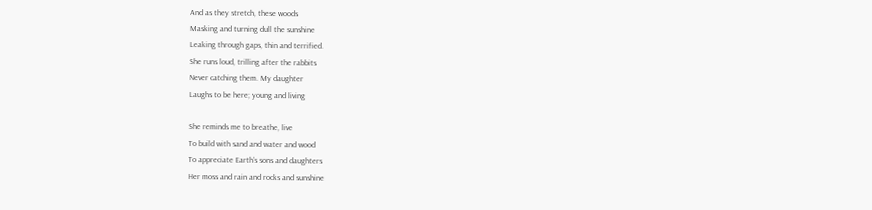And as they stretch, these woods
Masking and turning dull the sunshine
Leaking through gaps, thin and terrified.
She runs loud, trilling after the rabbits
Never catching them. My daughter
Laughs to be here; young and living

She reminds me to breathe, live
To build with sand and water and wood
To appreciate Earth’s sons and daughters
Her moss and rain and rocks and sunshine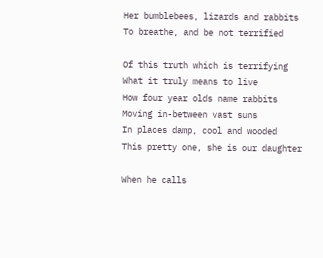Her bumblebees, lizards and rabbits
To breathe, and be not terrified

Of this truth which is terrifying
What it truly means to live
How four year olds name rabbits
Moving in-between vast suns
In places damp, cool and wooded
This pretty one, she is our daughter

When he calls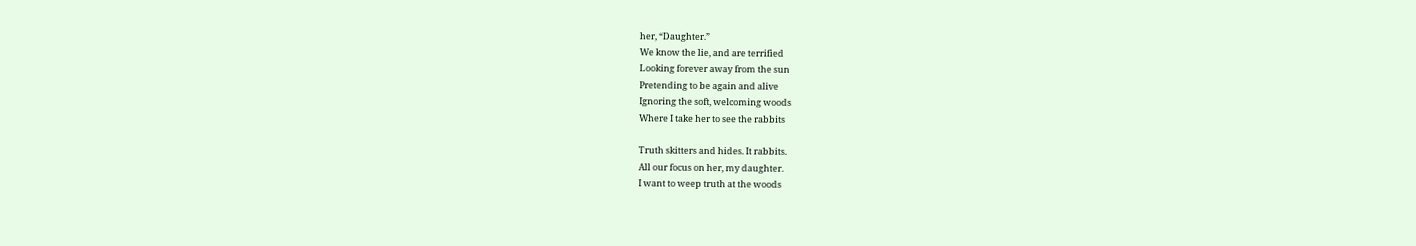her, “Daughter.”
We know the lie, and are terrified
Looking forever away from the sun
Pretending to be again and alive
Ignoring the soft, welcoming woods
Where I take her to see the rabbits

Truth skitters and hides. It rabbits.
All our focus on her, my daughter.
I want to weep truth at the woods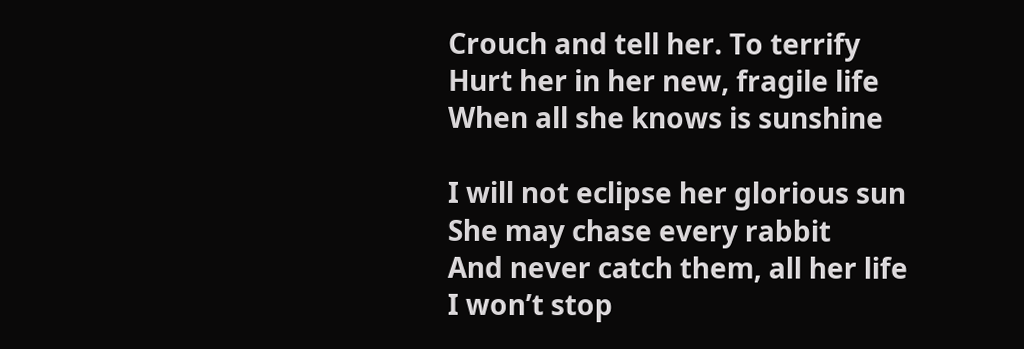Crouch and tell her. To terrify
Hurt her in her new, fragile life
When all she knows is sunshine

I will not eclipse her glorious sun
She may chase every rabbit
And never catch them, all her life
I won’t stop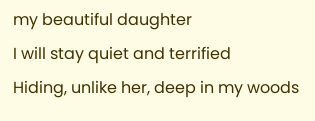my beautiful daughter
I will stay quiet and terrified
Hiding, unlike her, deep in my woods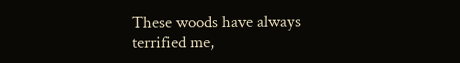These woods have always terrified me,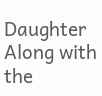Daughter
Along with the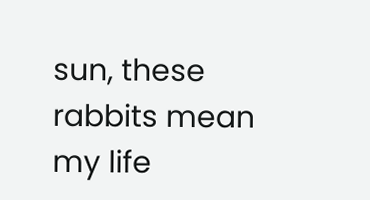sun, these rabbits mean my life